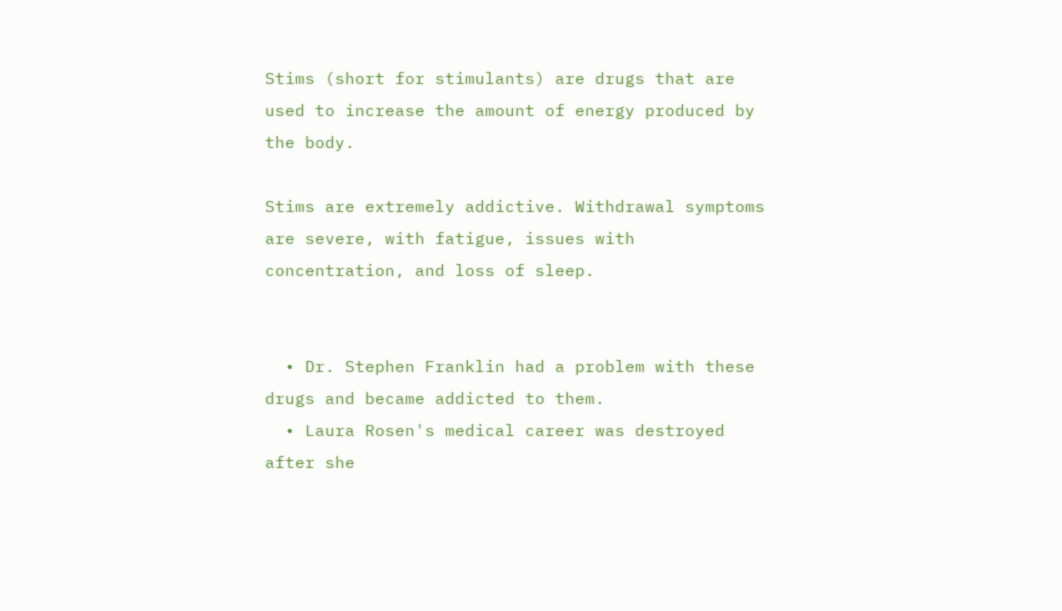Stims (short for stimulants) are drugs that are used to increase the amount of energy produced by the body.

Stims are extremely addictive. Withdrawal symptoms are severe, with fatigue, issues with concentration, and loss of sleep.


  • Dr. Stephen Franklin had a problem with these drugs and became addicted to them.
  • Laura Rosen's medical career was destroyed after she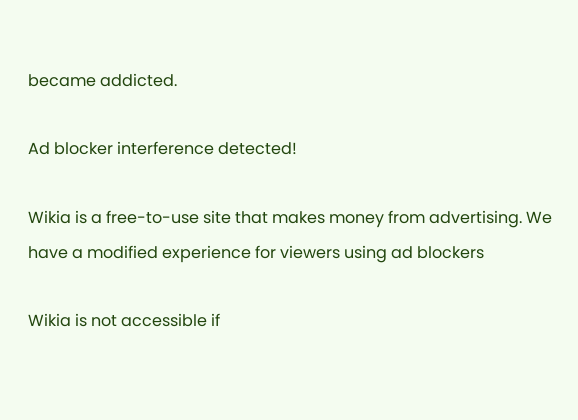became addicted.

Ad blocker interference detected!

Wikia is a free-to-use site that makes money from advertising. We have a modified experience for viewers using ad blockers

Wikia is not accessible if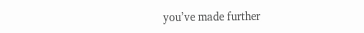you’ve made further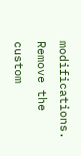modifications. Remove the custom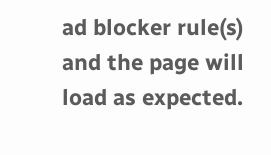ad blocker rule(s) and the page will load as expected.